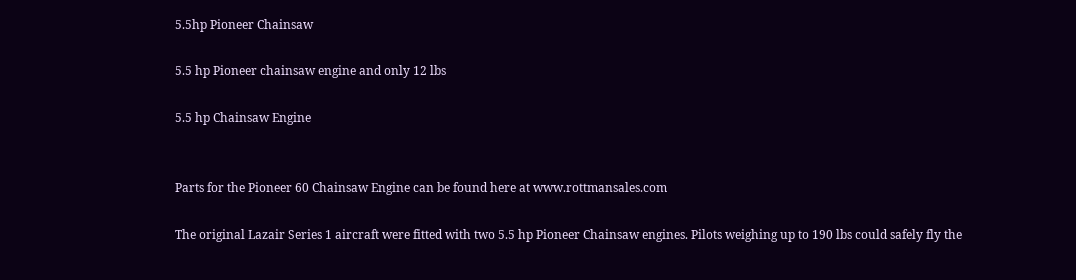5.5hp Pioneer Chainsaw

5.5 hp Pioneer chainsaw engine and only 12 lbs

5.5 hp Chainsaw Engine


Parts for the Pioneer 60 Chainsaw Engine can be found here at www.rottmansales.com

The original Lazair Series 1 aircraft were fitted with two 5.5 hp Pioneer Chainsaw engines. Pilots weighing up to 190 lbs could safely fly the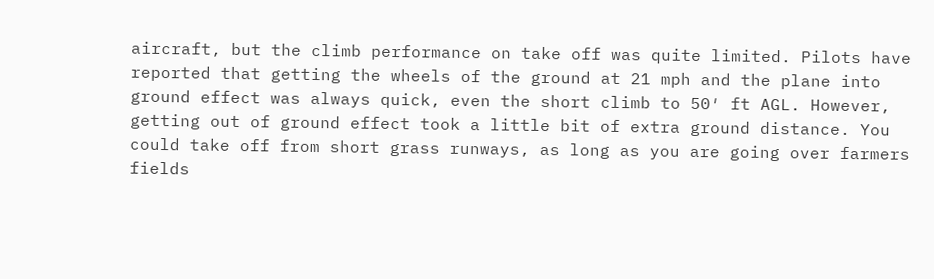aircraft, but the climb performance on take off was quite limited. Pilots have reported that getting the wheels of the ground at 21 mph and the plane into ground effect was always quick, even the short climb to 50′ ft AGL. However, getting out of ground effect took a little bit of extra ground distance. You could take off from short grass runways, as long as you are going over farmers fields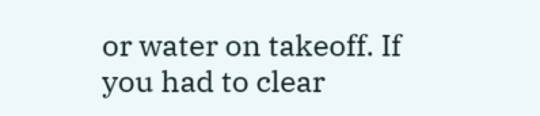or water on takeoff. If you had to clear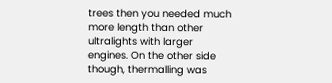trees then you needed much more length than other ultralights with larger engines. On the other side though, thermalling was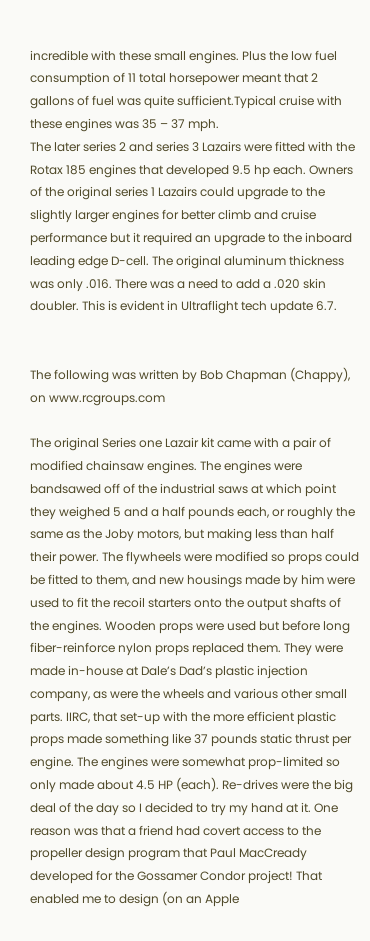incredible with these small engines. Plus the low fuel consumption of 11 total horsepower meant that 2 gallons of fuel was quite sufficient.Typical cruise with these engines was 35 – 37 mph.
The later series 2 and series 3 Lazairs were fitted with the Rotax 185 engines that developed 9.5 hp each. Owners of the original series 1 Lazairs could upgrade to the slightly larger engines for better climb and cruise performance but it required an upgrade to the inboard leading edge D-cell. The original aluminum thickness was only .016. There was a need to add a .020 skin doubler. This is evident in Ultraflight tech update 6.7.


The following was written by Bob Chapman (Chappy), on www.rcgroups.com

The original Series one Lazair kit came with a pair of modified chainsaw engines. The engines were bandsawed off of the industrial saws at which point they weighed 5 and a half pounds each, or roughly the same as the Joby motors, but making less than half their power. The flywheels were modified so props could be fitted to them, and new housings made by him were used to fit the recoil starters onto the output shafts of the engines. Wooden props were used but before long fiber-reinforce nylon props replaced them. They were made in-house at Dale’s Dad’s plastic injection company, as were the wheels and various other small parts. IIRC, that set-up with the more efficient plastic props made something like 37 pounds static thrust per engine. The engines were somewhat prop-limited so only made about 4.5 HP (each). Re-drives were the big deal of the day so I decided to try my hand at it. One reason was that a friend had covert access to the propeller design program that Paul MacCready developed for the Gossamer Condor project! That enabled me to design (on an Apple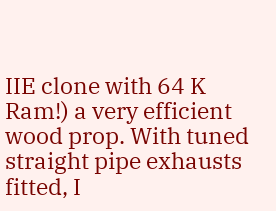IIE clone with 64 K Ram!) a very efficient wood prop. With tuned straight pipe exhausts fitted, I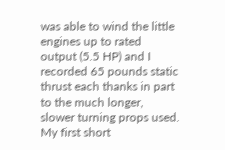was able to wind the little engines up to rated output (5.5 HP) and I recorded 65 pounds static thrust each thanks in part to the much longer, slower turning props used. My first short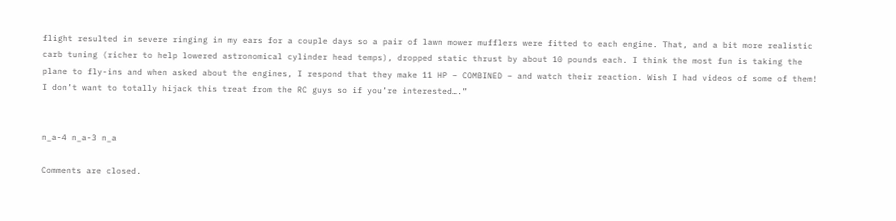flight resulted in severe ringing in my ears for a couple days so a pair of lawn mower mufflers were fitted to each engine. That, and a bit more realistic carb tuning (richer to help lowered astronomical cylinder head temps), dropped static thrust by about 10 pounds each. I think the most fun is taking the plane to fly-ins and when asked about the engines, I respond that they make 11 HP – COMBINED – and watch their reaction. Wish I had videos of some of them! I don’t want to totally hijack this treat from the RC guys so if you’re interested….”


n_a-4 n_a-3 n_a

Comments are closed.